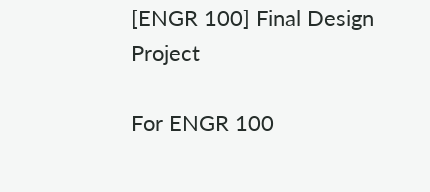[ENGR 100] Final Design Project

For ENGR 100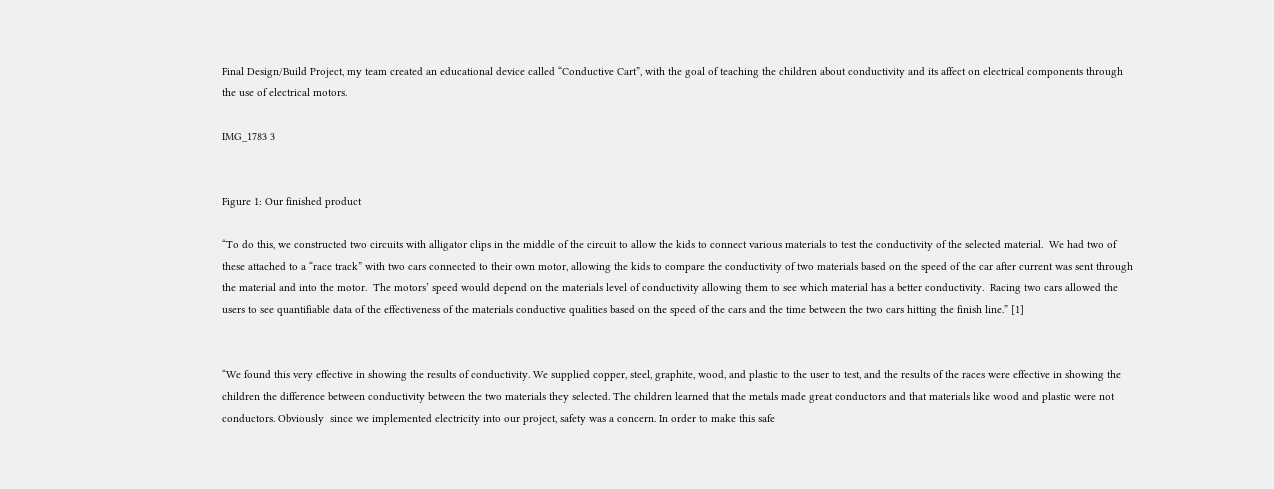Final Design/Build Project, my team created an educational device called “Conductive Cart”, with the goal of teaching the children about conductivity and its affect on electrical components through the use of electrical motors.

IMG_1783 3


Figure 1: Our finished product

“To do this, we constructed two circuits with alligator clips in the middle of the circuit to allow the kids to connect various materials to test the conductivity of the selected material.  We had two of these attached to a “race track” with two cars connected to their own motor, allowing the kids to compare the conductivity of two materials based on the speed of the car after current was sent through the material and into the motor.  The motors’ speed would depend on the materials level of conductivity allowing them to see which material has a better conductivity.  Racing two cars allowed the users to see quantifiable data of the effectiveness of the materials conductive qualities based on the speed of the cars and the time between the two cars hitting the finish line.” [1]


“We found this very effective in showing the results of conductivity. We supplied copper, steel, graphite, wood, and plastic to the user to test, and the results of the races were effective in showing the children the difference between conductivity between the two materials they selected. The children learned that the metals made great conductors and that materials like wood and plastic were not conductors. Obviously  since we implemented electricity into our project, safety was a concern. In order to make this safe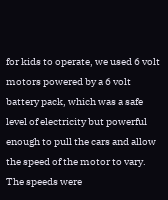for kids to operate, we used 6 volt motors powered by a 6 volt battery pack, which was a safe level of electricity but powerful enough to pull the cars and allow the speed of the motor to vary. The speeds were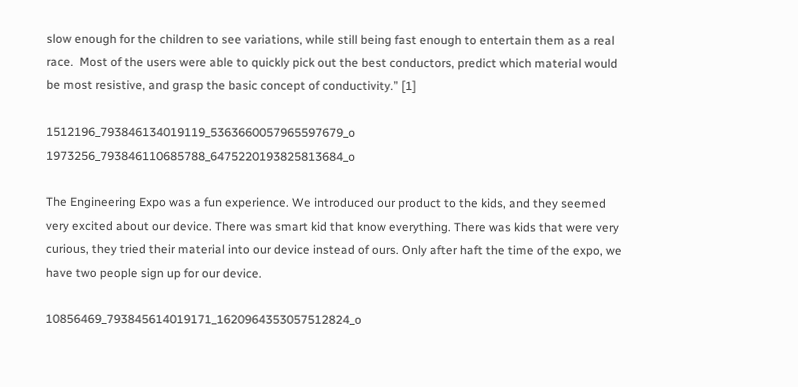slow enough for the children to see variations, while still being fast enough to entertain them as a real race.  Most of the users were able to quickly pick out the best conductors, predict which material would be most resistive, and grasp the basic concept of conductivity.” [1]

1512196_793846134019119_5363660057965597679_o 1973256_793846110685788_6475220193825813684_o

The Engineering Expo was a fun experience. We introduced our product to the kids, and they seemed very excited about our device. There was smart kid that know everything. There was kids that were very curious, they tried their material into our device instead of ours. Only after haft the time of the expo, we have two people sign up for our device.

10856469_793845614019171_1620964353057512824_o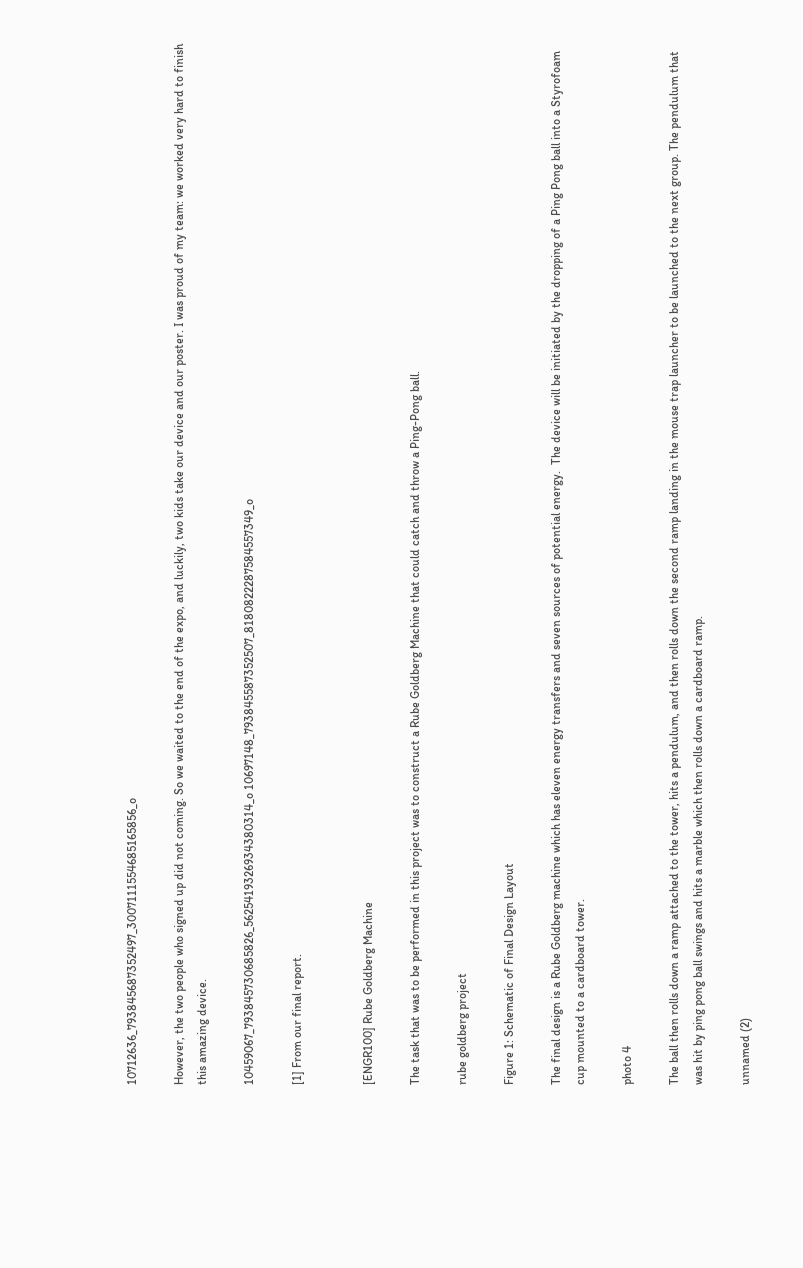10712636_793845687352497_3007111554685165856_o

However, the two people who signed up did not coming. So we waited to the end of the expo, and luckily, two kids take our device and our poster. I was proud of my team: we worked very hard to finish this amazing device.

10459067_793845730685826_5625419326934380314_o 10697148_793845587352507_8180822287584557349_o

[1] From our final report.


[ENGR100] Rube Goldberg Machine

The task that was to be performed in this project was to construct a Rube Goldberg Machine that could catch and throw a Ping-Pong ball.

rube goldberg project

Figure 1: Schematic of Final Design Layout

The final design is a Rube Goldberg machine which has eleven energy transfers and seven sources of potential energy.  The device will be initiated by the dropping of a Ping Pong ball into a Styrofoam cup mounted to a cardboard tower.

photo 4

The ball then rolls down a ramp attached to the tower, hits a pendulum, and then rolls down the second ramp landing in the mouse trap launcher to be launched to the next group. The pendulum that was hit by ping pong ball swings and hits a marble which then rolls down a cardboard ramp.

unnamed (2)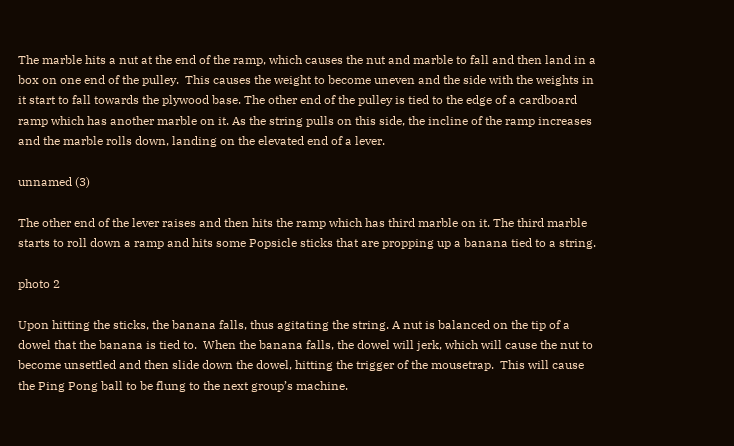The marble hits a nut at the end of the ramp, which causes the nut and marble to fall and then land in a box on one end of the pulley.  This causes the weight to become uneven and the side with the weights in it start to fall towards the plywood base. The other end of the pulley is tied to the edge of a cardboard ramp which has another marble on it. As the string pulls on this side, the incline of the ramp increases and the marble rolls down, landing on the elevated end of a lever.

unnamed (3)

The other end of the lever raises and then hits the ramp which has third marble on it. The third marble starts to roll down a ramp and hits some Popsicle sticks that are propping up a banana tied to a string.

photo 2

Upon hitting the sticks, the banana falls, thus agitating the string. A nut is balanced on the tip of a dowel that the banana is tied to.  When the banana falls, the dowel will jerk, which will cause the nut to become unsettled and then slide down the dowel, hitting the trigger of the mousetrap.  This will cause the Ping Pong ball to be flung to the next group’s machine.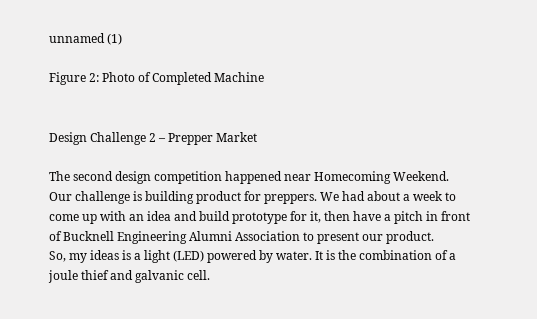unnamed (1)

Figure 2: Photo of Completed Machine


Design Challenge 2 – Prepper Market

The second design competition happened near Homecoming Weekend. Our challenge is building product for preppers. We had about a week to come up with an idea and build prototype for it, then have a pitch in front of Bucknell Engineering Alumni Association to present our product.
So, my ideas is a light (LED) powered by water. It is the combination of a joule thief and galvanic cell.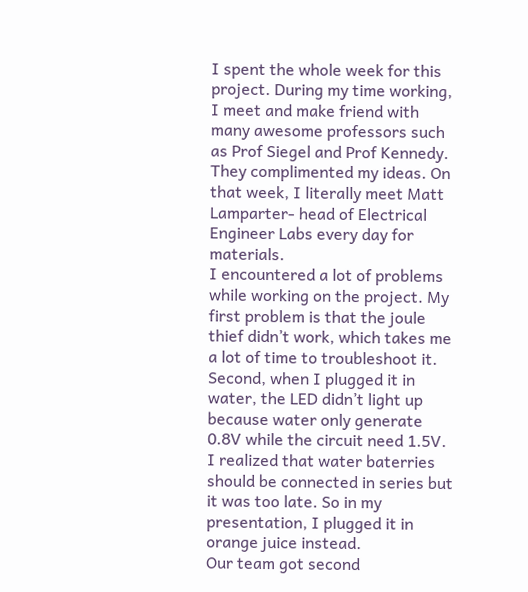I spent the whole week for this project. During my time working, I meet and make friend with many awesome professors such as Prof Siegel and Prof Kennedy. They complimented my ideas. On that week, I literally meet Matt Lamparter- head of Electrical Engineer Labs every day for materials.
I encountered a lot of problems while working on the project. My first problem is that the joule thief didn’t work, which takes me a lot of time to troubleshoot it. Second, when I plugged it in water, the LED didn’t light up because water only generate 0.8V while the circuit need 1.5V. I realized that water baterries should be connected in series but it was too late. So in my presentation, I plugged it in orange juice instead.
Our team got second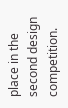place in the second design competition.